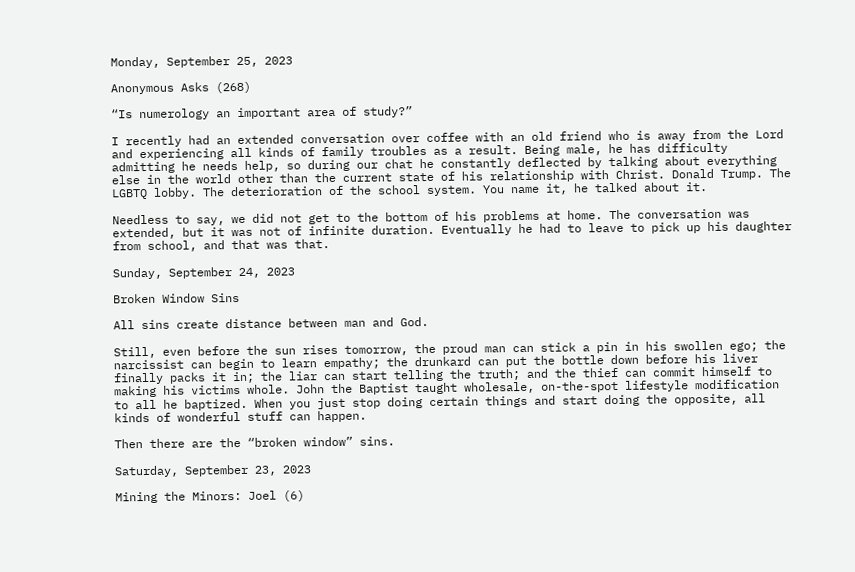Monday, September 25, 2023

Anonymous Asks (268)

“Is numerology an important area of study?”

I recently had an extended conversation over coffee with an old friend who is away from the Lord and experiencing all kinds of family troubles as a result. Being male, he has difficulty admitting he needs help, so during our chat he constantly deflected by talking about everything else in the world other than the current state of his relationship with Christ. Donald Trump. The LGBTQ lobby. The deterioration of the school system. You name it, he talked about it.

Needless to say, we did not get to the bottom of his problems at home. The conversation was extended, but it was not of infinite duration. Eventually he had to leave to pick up his daughter from school, and that was that.

Sunday, September 24, 2023

Broken Window Sins

All sins create distance between man and God.

Still, even before the sun rises tomorrow, the proud man can stick a pin in his swollen ego; the narcissist can begin to learn empathy; the drunkard can put the bottle down before his liver finally packs it in; the liar can start telling the truth; and the thief can commit himself to making his victims whole. John the Baptist taught wholesale, on-the-spot lifestyle modification to all he baptized. When you just stop doing certain things and start doing the opposite, all kinds of wonderful stuff can happen.

Then there are the “broken window” sins.

Saturday, September 23, 2023

Mining the Minors: Joel (6)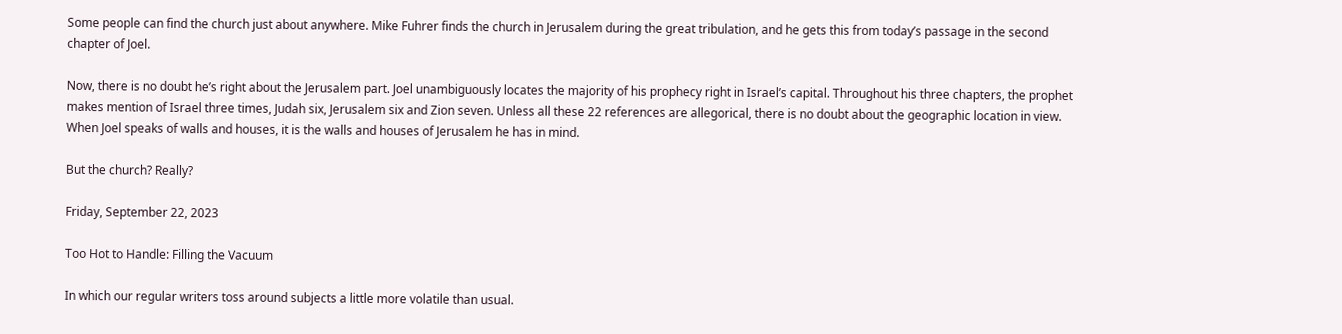Some people can find the church just about anywhere. Mike Fuhrer finds the church in Jerusalem during the great tribulation, and he gets this from today’s passage in the second chapter of Joel.

Now, there is no doubt he’s right about the Jerusalem part. Joel unambiguously locates the majority of his prophecy right in Israel’s capital. Throughout his three chapters, the prophet makes mention of Israel three times, Judah six, Jerusalem six and Zion seven. Unless all these 22 references are allegorical, there is no doubt about the geographic location in view. When Joel speaks of walls and houses, it is the walls and houses of Jerusalem he has in mind.

But the church? Really?

Friday, September 22, 2023

Too Hot to Handle: Filling the Vacuum

In which our regular writers toss around subjects a little more volatile than usual.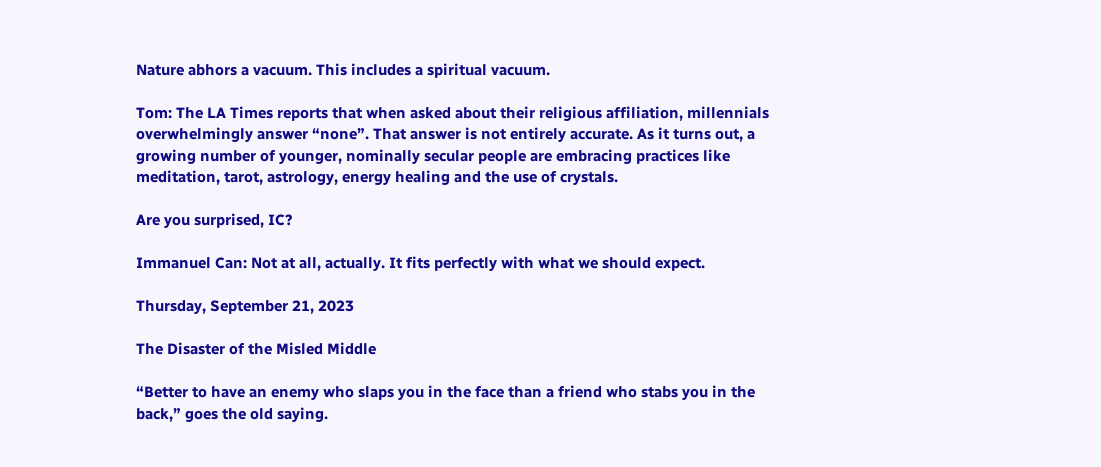Nature abhors a vacuum. This includes a spiritual vacuum.

Tom: The LA Times reports that when asked about their religious affiliation, millennials overwhelmingly answer “none”. That answer is not entirely accurate. As it turns out, a growing number of younger, nominally secular people are embracing practices like meditation, tarot, astrology, energy healing and the use of crystals.

Are you surprised, IC?

Immanuel Can: Not at all, actually. It fits perfectly with what we should expect.

Thursday, September 21, 2023

The Disaster of the Misled Middle

“Better to have an enemy who slaps you in the face than a friend who stabs you in the back,” goes the old saying.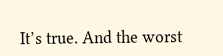It’s true. And the worst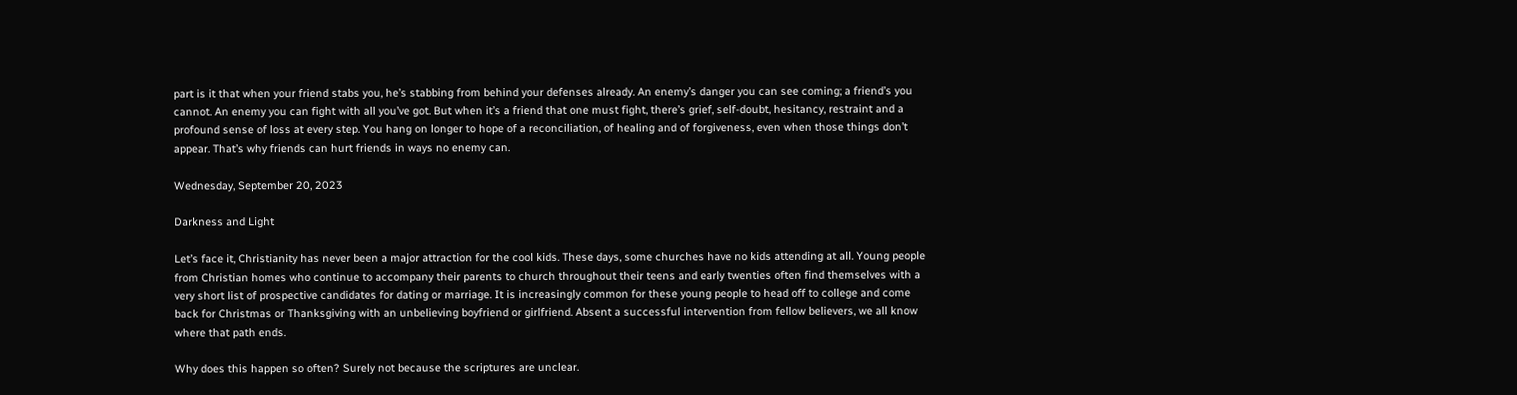part is it that when your friend stabs you, he’s stabbing from behind your defenses already. An enemy’s danger you can see coming; a friend’s you cannot. An enemy you can fight with all you’ve got. But when it’s a friend that one must fight, there’s grief, self-doubt, hesitancy, restraint and a profound sense of loss at every step. You hang on longer to hope of a reconciliation, of healing and of forgiveness, even when those things don’t appear. That’s why friends can hurt friends in ways no enemy can.

Wednesday, September 20, 2023

Darkness and Light

Let’s face it, Christianity has never been a major attraction for the cool kids. These days, some churches have no kids attending at all. Young people from Christian homes who continue to accompany their parents to church throughout their teens and early twenties often find themselves with a very short list of prospective candidates for dating or marriage. It is increasingly common for these young people to head off to college and come back for Christmas or Thanksgiving with an unbelieving boyfriend or girlfriend. Absent a successful intervention from fellow believers, we all know where that path ends.

Why does this happen so often? Surely not because the scriptures are unclear.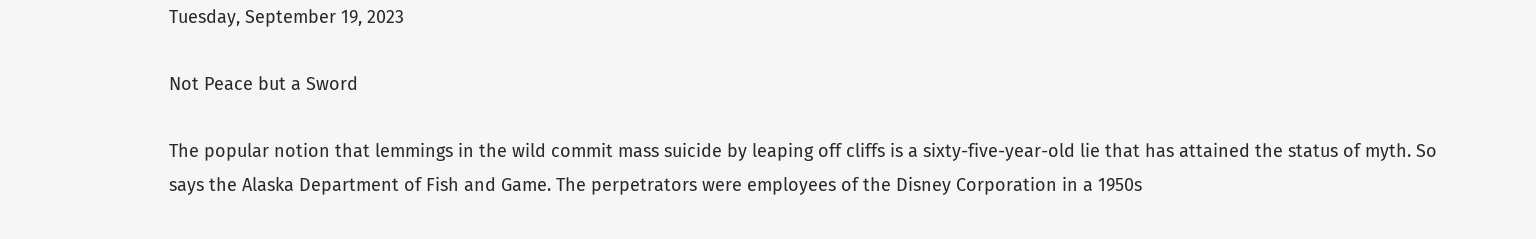Tuesday, September 19, 2023

Not Peace but a Sword

The popular notion that lemmings in the wild commit mass suicide by leaping off cliffs is a sixty-five-year-old lie that has attained the status of myth. So says the Alaska Department of Fish and Game. The perpetrators were employees of the Disney Corporation in a 1950s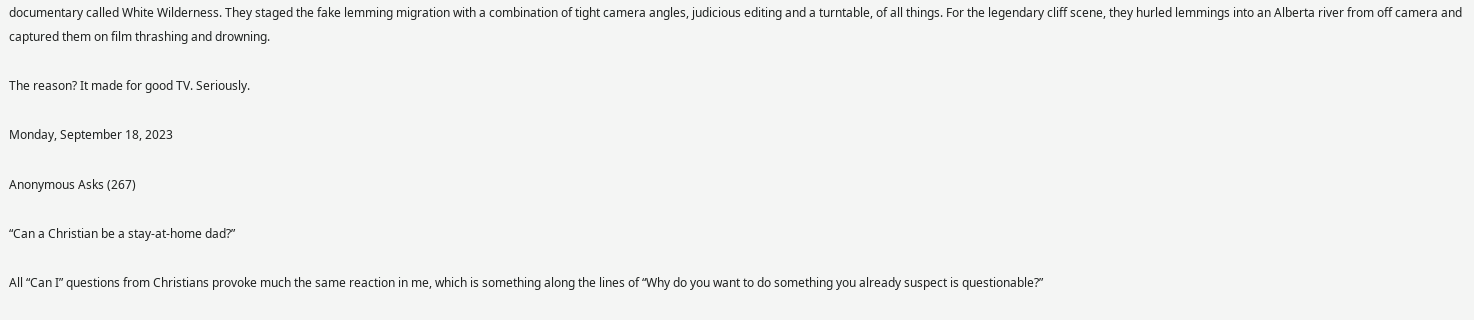documentary called White Wilderness. They staged the fake lemming migration with a combination of tight camera angles, judicious editing and a turntable, of all things. For the legendary cliff scene, they hurled lemmings into an Alberta river from off camera and captured them on film thrashing and drowning.

The reason? It made for good TV. Seriously.

Monday, September 18, 2023

Anonymous Asks (267)

“Can a Christian be a stay-at-home dad?”

All “Can I” questions from Christians provoke much the same reaction in me, which is something along the lines of “Why do you want to do something you already suspect is questionable?”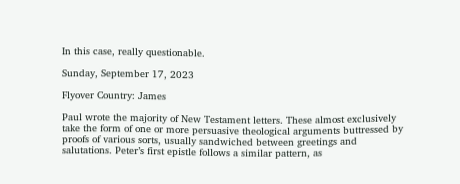In this case, really questionable.

Sunday, September 17, 2023

Flyover Country: James

Paul wrote the majority of New Testament letters. These almost exclusively take the form of one or more persuasive theological arguments buttressed by proofs of various sorts, usually sandwiched between greetings and salutations. Peter’s first epistle follows a similar pattern, as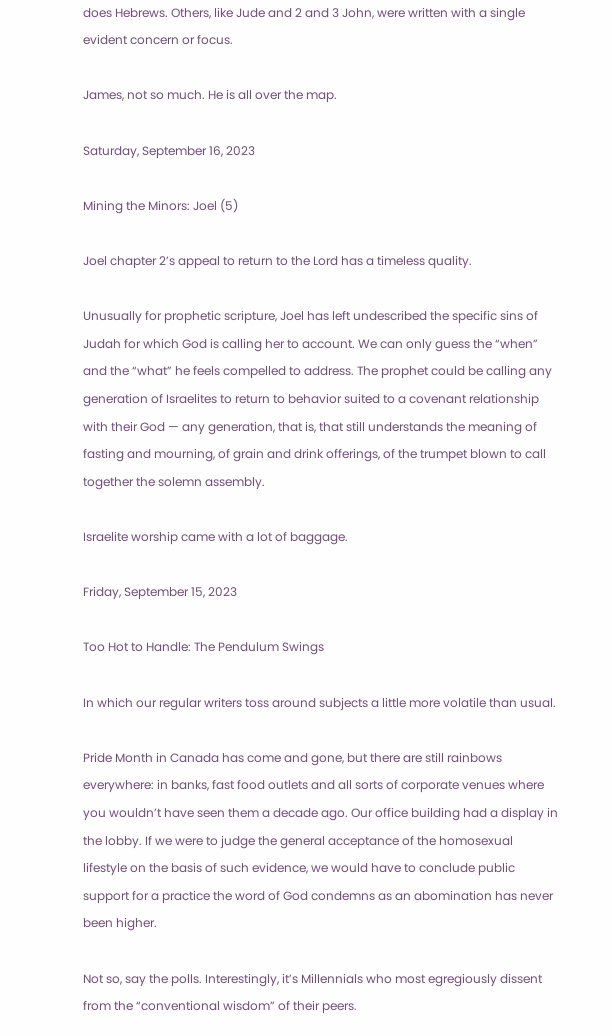does Hebrews. Others, like Jude and 2 and 3 John, were written with a single evident concern or focus.

James, not so much. He is all over the map.

Saturday, September 16, 2023

Mining the Minors: Joel (5)

Joel chapter 2’s appeal to return to the Lord has a timeless quality.

Unusually for prophetic scripture, Joel has left undescribed the specific sins of Judah for which God is calling her to account. We can only guess the “when” and the “what” he feels compelled to address. The prophet could be calling any generation of Israelites to return to behavior suited to a covenant relationship with their God — any generation, that is, that still understands the meaning of fasting and mourning, of grain and drink offerings, of the trumpet blown to call together the solemn assembly.

Israelite worship came with a lot of baggage.

Friday, September 15, 2023

Too Hot to Handle: The Pendulum Swings

In which our regular writers toss around subjects a little more volatile than usual.

Pride Month in Canada has come and gone, but there are still rainbows everywhere: in banks, fast food outlets and all sorts of corporate venues where you wouldn’t have seen them a decade ago. Our office building had a display in the lobby. If we were to judge the general acceptance of the homosexual lifestyle on the basis of such evidence, we would have to conclude public support for a practice the word of God condemns as an abomination has never been higher.

Not so, say the polls. Interestingly, it’s Millennials who most egregiously dissent from the “conventional wisdom” of their peers.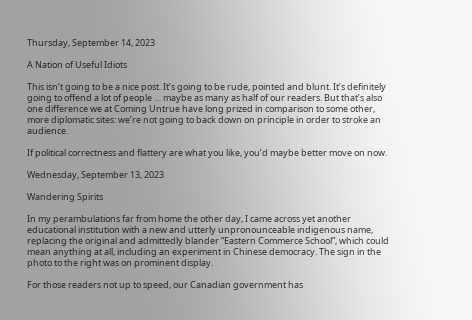Thursday, September 14, 2023

A Nation of Useful Idiots

This isn’t going to be a nice post. It’s going to be rude, pointed and blunt. It’s definitely going to offend a lot of people … maybe as many as half of our readers. But that’s also one difference we at Coming Untrue have long prized in comparison to some other, more diplomatic sites: we’re not going to back down on principle in order to stroke an audience.

If political correctness and flattery are what you like, you’d maybe better move on now.

Wednesday, September 13, 2023

Wandering Spirits

In my perambulations far from home the other day, I came across yet another educational institution with a new and utterly unpronounceable indigenous name, replacing the original and admittedly blander “Eastern Commerce School”, which could mean anything at all, including an experiment in Chinese democracy. The sign in the photo to the right was on prominent display.

For those readers not up to speed, our Canadian government has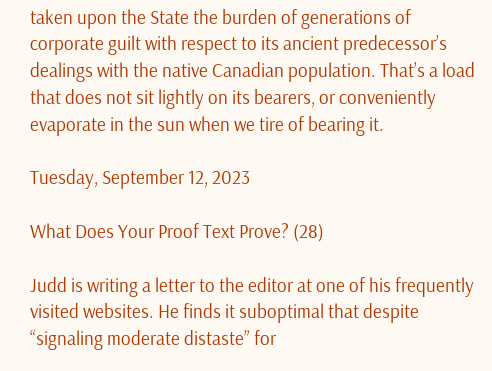taken upon the State the burden of generations of corporate guilt with respect to its ancient predecessor’s dealings with the native Canadian population. That’s a load that does not sit lightly on its bearers, or conveniently evaporate in the sun when we tire of bearing it.

Tuesday, September 12, 2023

What Does Your Proof Text Prove? (28)

Judd is writing a letter to the editor at one of his frequently visited websites. He finds it suboptimal that despite “signaling moderate distaste” for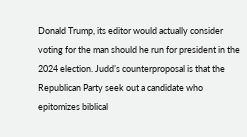Donald Trump, its editor would actually consider voting for the man should he run for president in the 2024 election. Judd’s counterproposal is that the Republican Party seek out a candidate who epitomizes biblical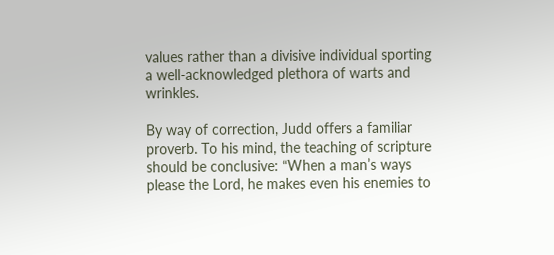values rather than a divisive individual sporting a well-acknowledged plethora of warts and wrinkles.

By way of correction, Judd offers a familiar proverb. To his mind, the teaching of scripture should be conclusive: “When a man’s ways please the Lord, he makes even his enemies to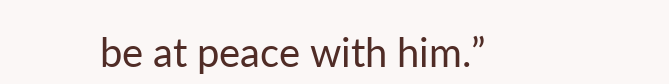be at peace with him.”